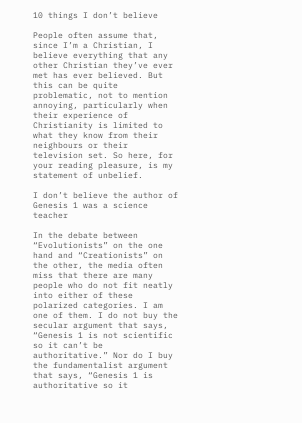10 things I don’t believe

People often assume that, since I’m a Christian, I believe everything that any other Christian they’ve ever met has ever believed. But this can be quite problematic, not to mention annoying, particularly when their experience of Christianity is limited to what they know from their neighbours or their television set. So here, for your reading pleasure, is my statement of unbelief.

I don’t believe the author of Genesis 1 was a science teacher

In the debate between “Evolutionists” on the one hand and “Creationists” on the other, the media often miss that there are many people who do not fit neatly into either of these polarized categories. I am one of them. I do not buy the secular argument that says, “Genesis 1 is not scientific so it can’t be authoritative.” Nor do I buy the fundamentalist argument that says, “Genesis 1 is authoritative so it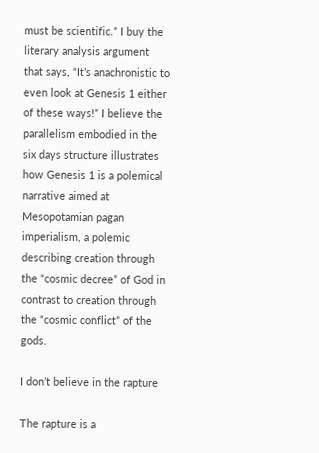must be scientific.” I buy the literary analysis argument that says, “It’s anachronistic to even look at Genesis 1 either of these ways!” I believe the parallelism embodied in the six days structure illustrates how Genesis 1 is a polemical narrative aimed at Mesopotamian pagan imperialism, a polemic describing creation through the “cosmic decree” of God in contrast to creation through the “cosmic conflict” of the gods.

I don’t believe in the rapture

The rapture is a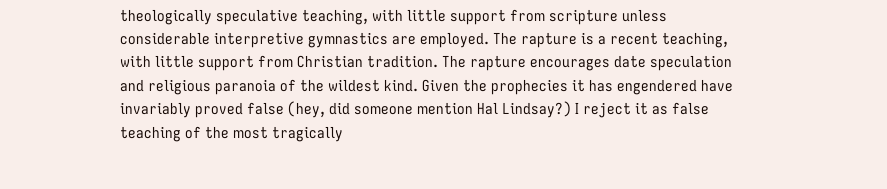theologically speculative teaching, with little support from scripture unless considerable interpretive gymnastics are employed. The rapture is a recent teaching, with little support from Christian tradition. The rapture encourages date speculation and religious paranoia of the wildest kind. Given the prophecies it has engendered have invariably proved false (hey, did someone mention Hal Lindsay?) I reject it as false teaching of the most tragically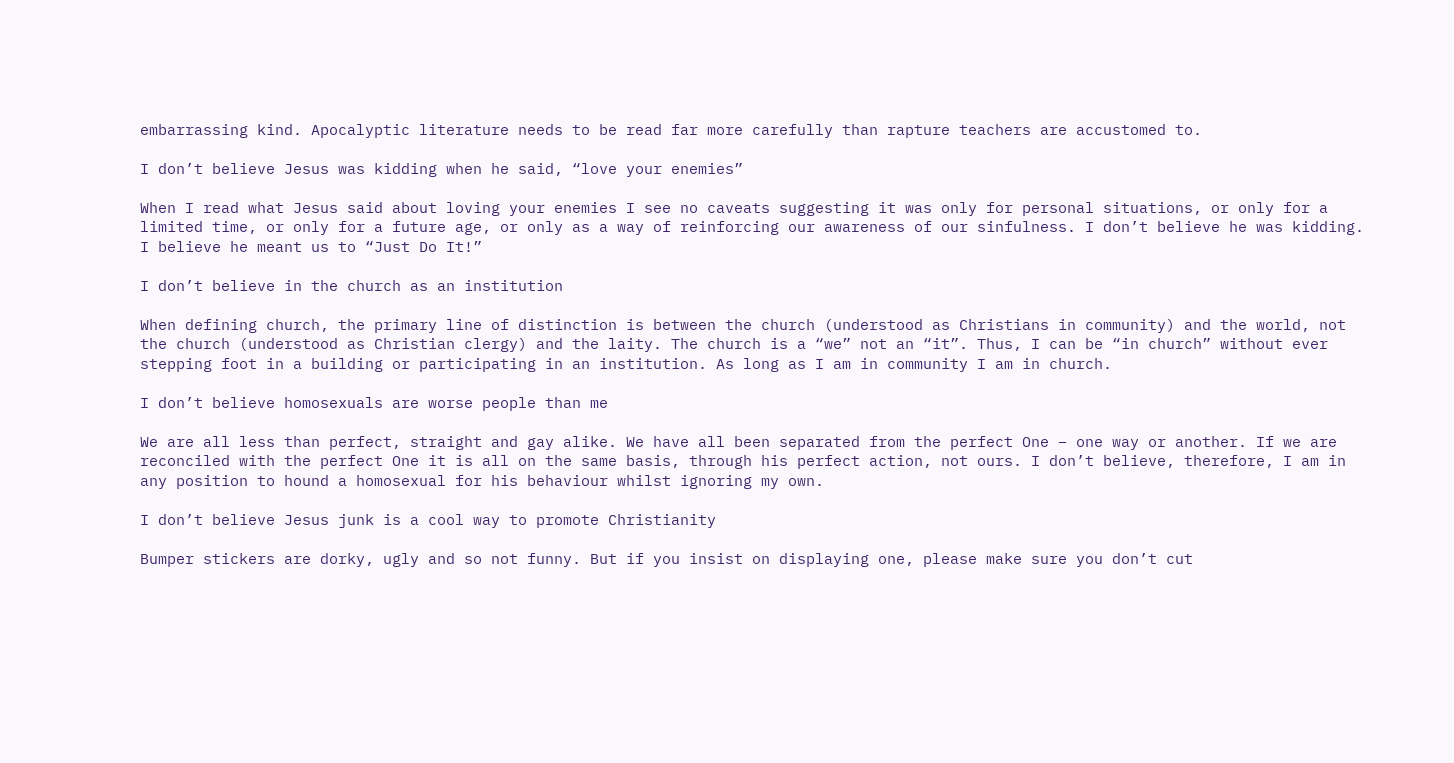embarrassing kind. Apocalyptic literature needs to be read far more carefully than rapture teachers are accustomed to.

I don’t believe Jesus was kidding when he said, “love your enemies”

When I read what Jesus said about loving your enemies I see no caveats suggesting it was only for personal situations, or only for a limited time, or only for a future age, or only as a way of reinforcing our awareness of our sinfulness. I don’t believe he was kidding. I believe he meant us to “Just Do It!”

I don’t believe in the church as an institution

When defining church, the primary line of distinction is between the church (understood as Christians in community) and the world, not the church (understood as Christian clergy) and the laity. The church is a “we” not an “it”. Thus, I can be “in church” without ever stepping foot in a building or participating in an institution. As long as I am in community I am in church.

I don’t believe homosexuals are worse people than me

We are all less than perfect, straight and gay alike. We have all been separated from the perfect One – one way or another. If we are reconciled with the perfect One it is all on the same basis, through his perfect action, not ours. I don’t believe, therefore, I am in any position to hound a homosexual for his behaviour whilst ignoring my own.

I don’t believe Jesus junk is a cool way to promote Christianity

Bumper stickers are dorky, ugly and so not funny. But if you insist on displaying one, please make sure you don’t cut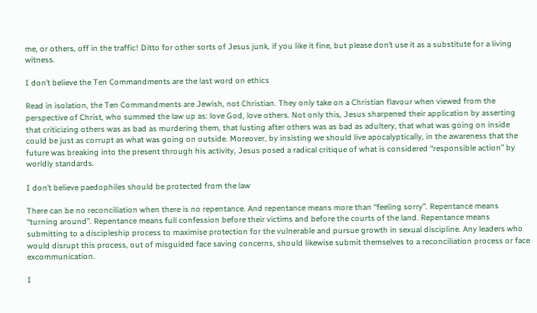me, or others, off in the traffic! Ditto for other sorts of Jesus junk, if you like it fine, but please don’t use it as a substitute for a living witness.

I don’t believe the Ten Commandments are the last word on ethics

Read in isolation, the Ten Commandments are Jewish, not Christian. They only take on a Christian flavour when viewed from the perspective of Christ, who summed the law up as: love God, love others. Not only this, Jesus sharpened their application by asserting that criticizing others was as bad as murdering them, that lusting after others was as bad as adultery, that what was going on inside could be just as corrupt as what was going on outside. Moreover, by insisting we should live apocalyptically, in the awareness that the future was breaking into the present through his activity, Jesus posed a radical critique of what is considered “responsible action” by worldly standards.

I don’t believe paedophiles should be protected from the law

There can be no reconciliation when there is no repentance. And repentance means more than “feeling sorry”. Repentance means “turning around”. Repentance means full confession before their victims and before the courts of the land. Repentance means submitting to a discipleship process to maximise protection for the vulnerable and pursue growth in sexual discipline. Any leaders who would disrupt this process, out of misguided face saving concerns, should likewise submit themselves to a reconciliation process or face excommunication.

I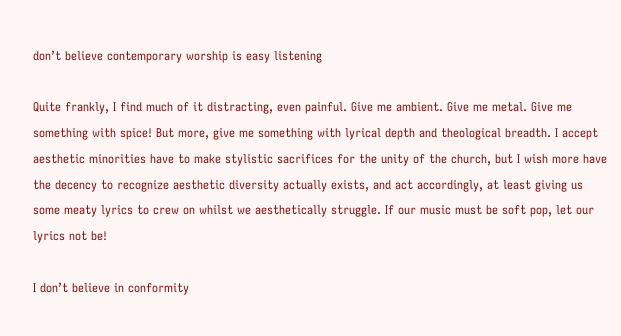don’t believe contemporary worship is easy listening

Quite frankly, I find much of it distracting, even painful. Give me ambient. Give me metal. Give me something with spice! But more, give me something with lyrical depth and theological breadth. I accept aesthetic minorities have to make stylistic sacrifices for the unity of the church, but I wish more have the decency to recognize aesthetic diversity actually exists, and act accordingly, at least giving us some meaty lyrics to crew on whilst we aesthetically struggle. If our music must be soft pop, let our lyrics not be!

I don’t believe in conformity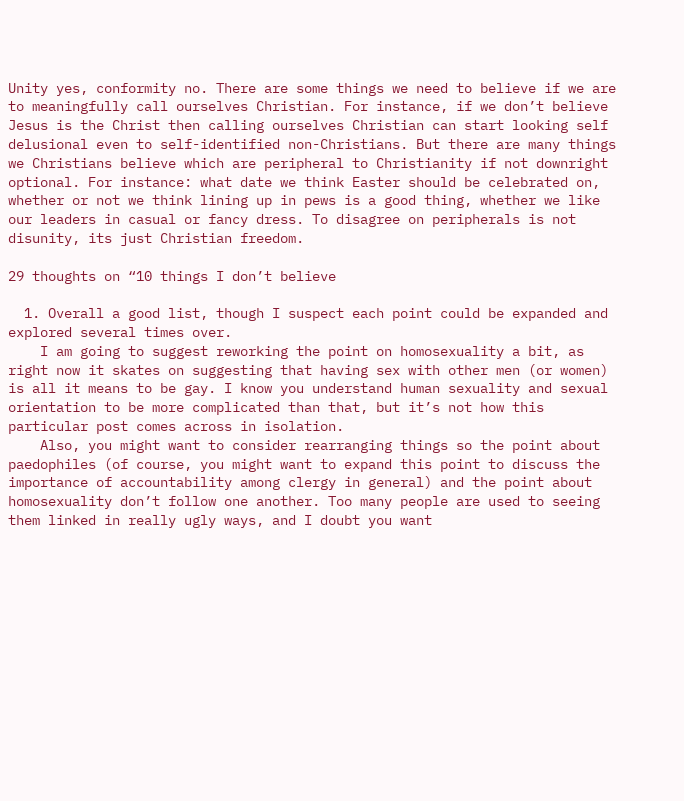Unity yes, conformity no. There are some things we need to believe if we are to meaningfully call ourselves Christian. For instance, if we don’t believe Jesus is the Christ then calling ourselves Christian can start looking self delusional even to self-identified non-Christians. But there are many things we Christians believe which are peripheral to Christianity if not downright optional. For instance: what date we think Easter should be celebrated on, whether or not we think lining up in pews is a good thing, whether we like our leaders in casual or fancy dress. To disagree on peripherals is not disunity, its just Christian freedom.

29 thoughts on “10 things I don’t believe

  1. Overall a good list, though I suspect each point could be expanded and explored several times over.
    I am going to suggest reworking the point on homosexuality a bit, as right now it skates on suggesting that having sex with other men (or women) is all it means to be gay. I know you understand human sexuality and sexual orientation to be more complicated than that, but it’s not how this particular post comes across in isolation.
    Also, you might want to consider rearranging things so the point about paedophiles (of course, you might want to expand this point to discuss the importance of accountability among clergy in general) and the point about homosexuality don’t follow one another. Too many people are used to seeing them linked in really ugly ways, and I doubt you want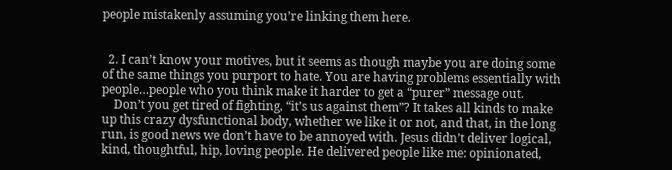people mistakenly assuming you’re linking them here.


  2. I can’t know your motives, but it seems as though maybe you are doing some of the same things you purport to hate. You are having problems essentially with people…people who you think make it harder to get a “purer” message out.
    Don’t you get tired of fighting, “it’s us against them”? It takes all kinds to make up this crazy dysfunctional body, whether we like it or not, and that, in the long run, is good news we don’t have to be annoyed with. Jesus didn’t deliver logical, kind, thoughtful, hip, loving people. He delivered people like me: opinionated,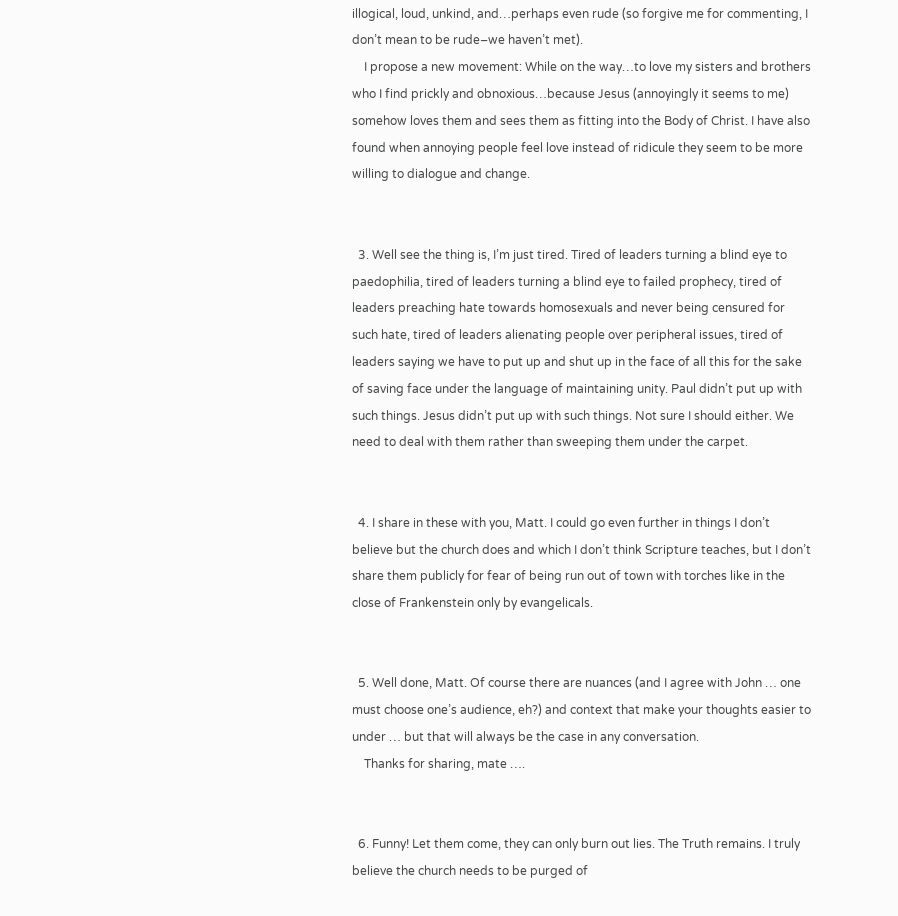illogical, loud, unkind, and…perhaps even rude (so forgive me for commenting, I don’t mean to be rude–we haven’t met).
    I propose a new movement: While on the way…to love my sisters and brothers who I find prickly and obnoxious…because Jesus (annoyingly it seems to me) somehow loves them and sees them as fitting into the Body of Christ. I have also found when annoying people feel love instead of ridicule they seem to be more willing to dialogue and change.


  3. Well see the thing is, I’m just tired. Tired of leaders turning a blind eye to paedophilia, tired of leaders turning a blind eye to failed prophecy, tired of leaders preaching hate towards homosexuals and never being censured for such hate, tired of leaders alienating people over peripheral issues, tired of leaders saying we have to put up and shut up in the face of all this for the sake of saving face under the language of maintaining unity. Paul didn’t put up with such things. Jesus didn’t put up with such things. Not sure I should either. We need to deal with them rather than sweeping them under the carpet.


  4. I share in these with you, Matt. I could go even further in things I don’t believe but the church does and which I don’t think Scripture teaches, but I don’t share them publicly for fear of being run out of town with torches like in the close of Frankenstein only by evangelicals.


  5. Well done, Matt. Of course there are nuances (and I agree with John … one must choose one’s audience, eh?) and context that make your thoughts easier to under … but that will always be the case in any conversation.
    Thanks for sharing, mate ….


  6. Funny! Let them come, they can only burn out lies. The Truth remains. I truly believe the church needs to be purged of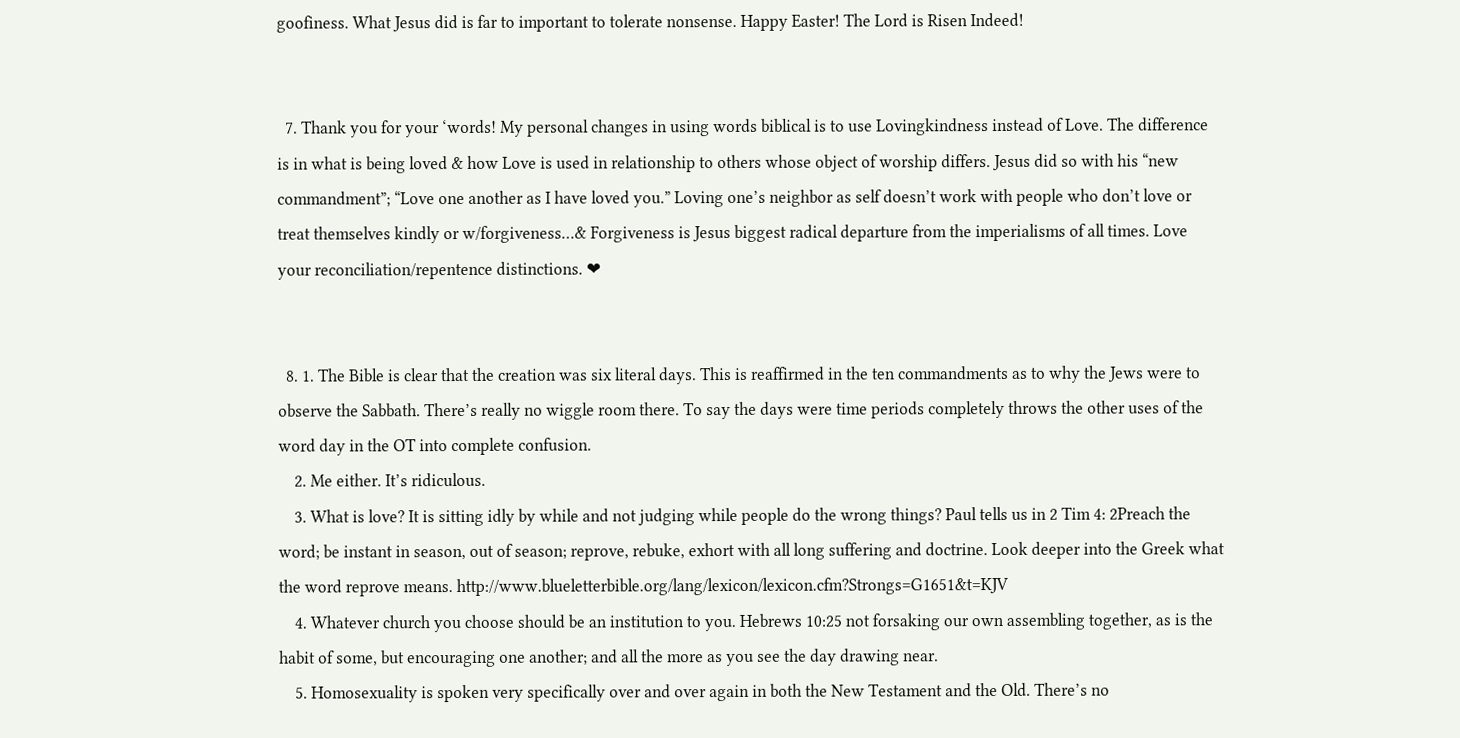goofiness. What Jesus did is far to important to tolerate nonsense. Happy Easter! The Lord is Risen Indeed!


  7. Thank you for your ‘words! My personal changes in using words biblical is to use Lovingkindness instead of Love. The difference is in what is being loved & how Love is used in relationship to others whose object of worship differs. Jesus did so with his “new commandment”; “Love one another as I have loved you.” Loving one’s neighbor as self doesn’t work with people who don’t love or treat themselves kindly or w/forgiveness…& Forgiveness is Jesus biggest radical departure from the imperialisms of all times. Love your reconciliation/repentence distinctions. ❤


  8. 1. The Bible is clear that the creation was six literal days. This is reaffirmed in the ten commandments as to why the Jews were to observe the Sabbath. There’s really no wiggle room there. To say the days were time periods completely throws the other uses of the word day in the OT into complete confusion.
    2. Me either. It’s ridiculous.
    3. What is love? It is sitting idly by while and not judging while people do the wrong things? Paul tells us in 2 Tim 4: 2Preach the word; be instant in season, out of season; reprove, rebuke, exhort with all long suffering and doctrine. Look deeper into the Greek what the word reprove means. http://www.blueletterbible.org/lang/lexicon/lexicon.cfm?Strongs=G1651&t=KJV
    4. Whatever church you choose should be an institution to you. Hebrews 10:25 not forsaking our own assembling together, as is the habit of some, but encouraging one another; and all the more as you see the day drawing near.
    5. Homosexuality is spoken very specifically over and over again in both the New Testament and the Old. There’s no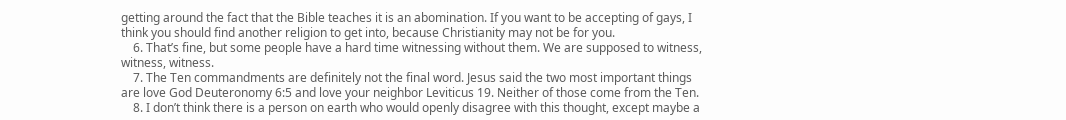getting around the fact that the Bible teaches it is an abomination. If you want to be accepting of gays, I think you should find another religion to get into, because Christianity may not be for you.
    6. That’s fine, but some people have a hard time witnessing without them. We are supposed to witness, witness, witness.
    7. The Ten commandments are definitely not the final word. Jesus said the two most important things are love God Deuteronomy 6:5 and love your neighbor Leviticus 19. Neither of those come from the Ten.
    8. I don’t think there is a person on earth who would openly disagree with this thought, except maybe a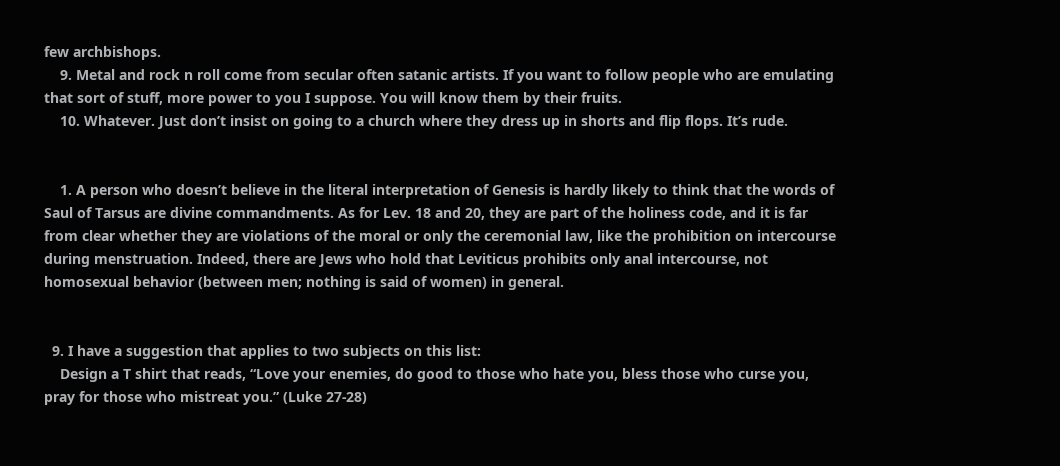few archbishops.
    9. Metal and rock n roll come from secular often satanic artists. If you want to follow people who are emulating that sort of stuff, more power to you I suppose. You will know them by their fruits.
    10. Whatever. Just don’t insist on going to a church where they dress up in shorts and flip flops. It’s rude.


    1. A person who doesn’t believe in the literal interpretation of Genesis is hardly likely to think that the words of Saul of Tarsus are divine commandments. As for Lev. 18 and 20, they are part of the holiness code, and it is far from clear whether they are violations of the moral or only the ceremonial law, like the prohibition on intercourse during menstruation. Indeed, there are Jews who hold that Leviticus prohibits only anal intercourse, not homosexual behavior (between men; nothing is said of women) in general.


  9. I have a suggestion that applies to two subjects on this list:
    Design a T shirt that reads, “Love your enemies, do good to those who hate you, bless those who curse you, pray for those who mistreat you.” (Luke 27-28)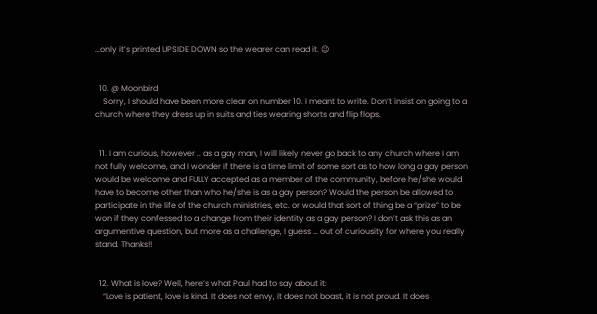…only it’s printed UPSIDE DOWN so the wearer can read it. 😉


  10. @ Moonbird
    Sorry, I should have been more clear on number 10. I meant to write. Don’t insist on going to a church where they dress up in suits and ties wearing shorts and flip flops.


  11. I am curious, however .. as a gay man, I will likely never go back to any church where I am not fully welcome, and I wonder if there is a time limit of some sort as to how long a gay person would be welcome and FULLY accepted as a member of the community, before he/she would have to become other than who he/she is as a gay person? Would the person be allowed to participate in the life of the church ministries, etc. or would that sort of thing be a “prize” to be won if they confessed to a change from their identity as a gay person? I don’t ask this as an argumentive question, but more as a challenge, I guess … out of curiousity for where you really stand. Thanks!!


  12. What is love? Well, here’s what Paul had to say about it:
    “Love is patient, love is kind. It does not envy, it does not boast, it is not proud. It does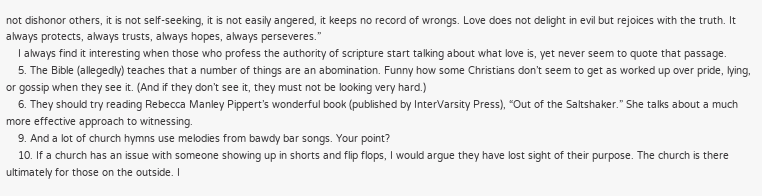not dishonor others, it is not self-seeking, it is not easily angered, it keeps no record of wrongs. Love does not delight in evil but rejoices with the truth. It always protects, always trusts, always hopes, always perseveres.”
    I always find it interesting when those who profess the authority of scripture start talking about what love is, yet never seem to quote that passage.
    5. The Bible (allegedly) teaches that a number of things are an abomination. Funny how some Christians don’t seem to get as worked up over pride, lying, or gossip when they see it. (And if they don’t see it, they must not be looking very hard.)
    6. They should try reading Rebecca Manley Pippert’s wonderful book (published by InterVarsity Press), “Out of the Saltshaker.” She talks about a much more effective approach to witnessing.
    9. And a lot of church hymns use melodies from bawdy bar songs. Your point?
    10. If a church has an issue with someone showing up in shorts and flip flops, I would argue they have lost sight of their purpose. The church is there ultimately for those on the outside. I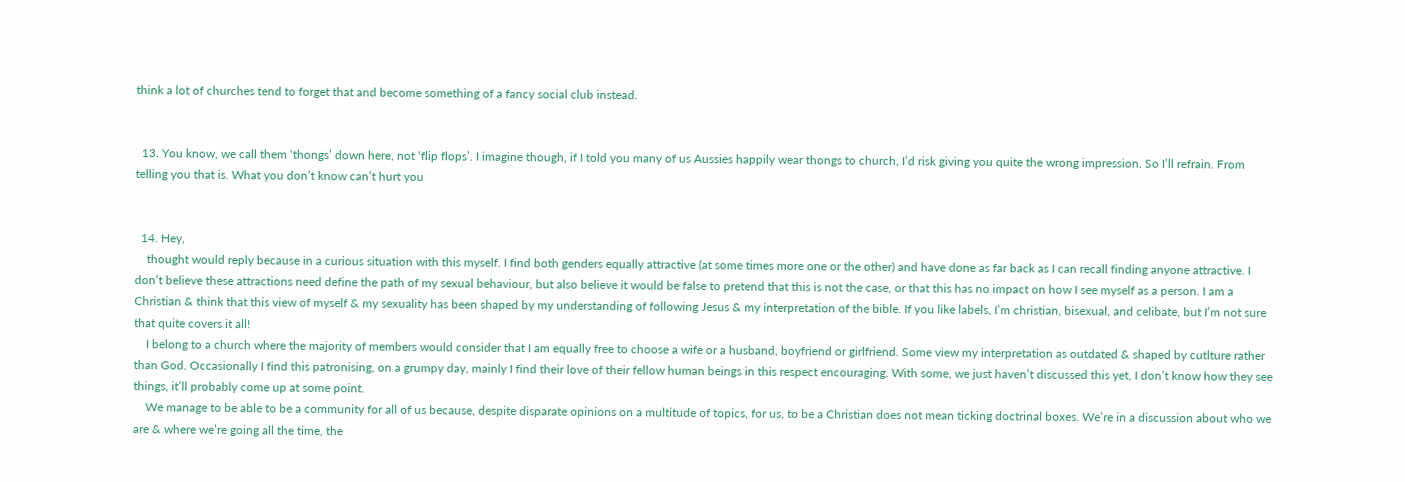think a lot of churches tend to forget that and become something of a fancy social club instead.


  13. You know, we call them ‘thongs’ down here, not ‘flip flops’. I imagine though, if I told you many of us Aussies happily wear thongs to church, I’d risk giving you quite the wrong impression. So I’ll refrain. From telling you that is. What you don’t know can’t hurt you


  14. Hey,
    thought would reply because in a curious situation with this myself. I find both genders equally attractive (at some times more one or the other) and have done as far back as I can recall finding anyone attractive. I don’t believe these attractions need define the path of my sexual behaviour, but also believe it would be false to pretend that this is not the case, or that this has no impact on how I see myself as a person. I am a Christian & think that this view of myself & my sexuality has been shaped by my understanding of following Jesus & my interpretation of the bible. If you like labels, I’m christian, bisexual, and celibate, but I’m not sure that quite covers it all!
    I belong to a church where the majority of members would consider that I am equally free to choose a wife or a husband, boyfriend or girlfriend. Some view my interpretation as outdated & shaped by cutlture rather than God. Occasionally I find this patronising, on a grumpy day, mainly I find their love of their fellow human beings in this respect encouraging. With some, we just haven’t discussed this yet, I don’t know how they see things, it’ll probably come up at some point.
    We manage to be able to be a community for all of us because, despite disparate opinions on a multitude of topics, for us, to be a Christian does not mean ticking doctrinal boxes. We’re in a discussion about who we are & where we’re going all the time, the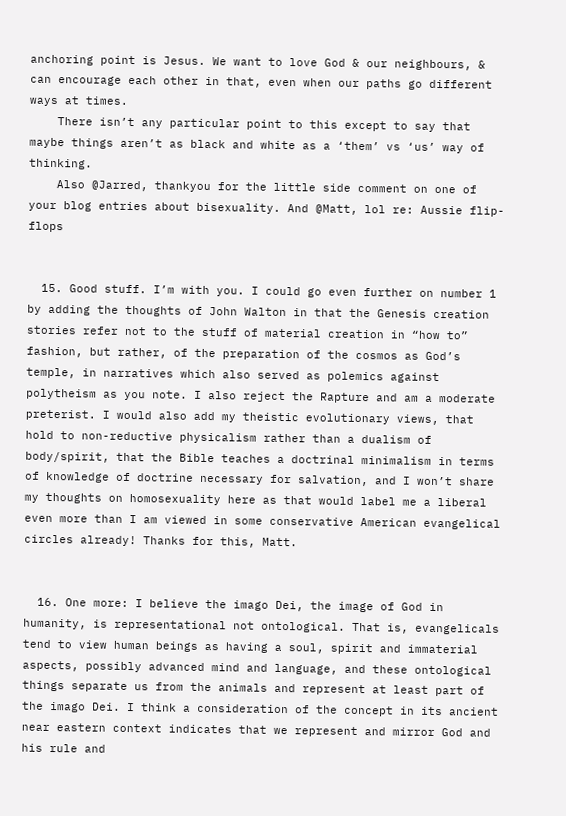anchoring point is Jesus. We want to love God & our neighbours, & can encourage each other in that, even when our paths go different ways at times.
    There isn’t any particular point to this except to say that maybe things aren’t as black and white as a ‘them’ vs ‘us’ way of thinking.
    Also @Jarred, thankyou for the little side comment on one of your blog entries about bisexuality. And @Matt, lol re: Aussie flip-flops


  15. Good stuff. I’m with you. I could go even further on number 1 by adding the thoughts of John Walton in that the Genesis creation stories refer not to the stuff of material creation in “how to” fashion, but rather, of the preparation of the cosmos as God’s temple, in narratives which also served as polemics against polytheism as you note. I also reject the Rapture and am a moderate preterist. I would also add my theistic evolutionary views, that hold to non-reductive physicalism rather than a dualism of body/spirit, that the Bible teaches a doctrinal minimalism in terms of knowledge of doctrine necessary for salvation, and I won’t share my thoughts on homosexuality here as that would label me a liberal even more than I am viewed in some conservative American evangelical circles already! Thanks for this, Matt.


  16. One more: I believe the imago Dei, the image of God in humanity, is representational not ontological. That is, evangelicals tend to view human beings as having a soul, spirit and immaterial aspects, possibly advanced mind and language, and these ontological things separate us from the animals and represent at least part of the imago Dei. I think a consideration of the concept in its ancient near eastern context indicates that we represent and mirror God and his rule and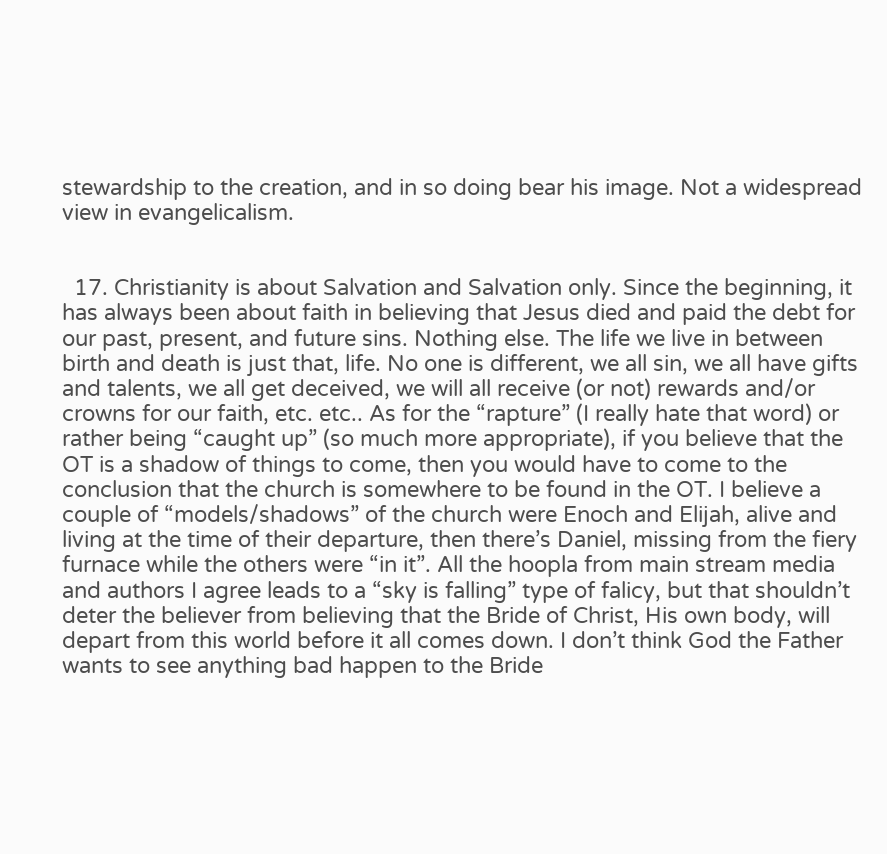stewardship to the creation, and in so doing bear his image. Not a widespread view in evangelicalism.


  17. Christianity is about Salvation and Salvation only. Since the beginning, it has always been about faith in believing that Jesus died and paid the debt for our past, present, and future sins. Nothing else. The life we live in between birth and death is just that, life. No one is different, we all sin, we all have gifts and talents, we all get deceived, we will all receive (or not) rewards and/or crowns for our faith, etc. etc.. As for the “rapture” (I really hate that word) or rather being “caught up” (so much more appropriate), if you believe that the OT is a shadow of things to come, then you would have to come to the conclusion that the church is somewhere to be found in the OT. I believe a couple of “models/shadows” of the church were Enoch and Elijah, alive and living at the time of their departure, then there’s Daniel, missing from the fiery furnace while the others were “in it”. All the hoopla from main stream media and authors I agree leads to a “sky is falling” type of falicy, but that shouldn’t deter the believer from believing that the Bride of Christ, His own body, will depart from this world before it all comes down. I don’t think God the Father wants to see anything bad happen to the Bride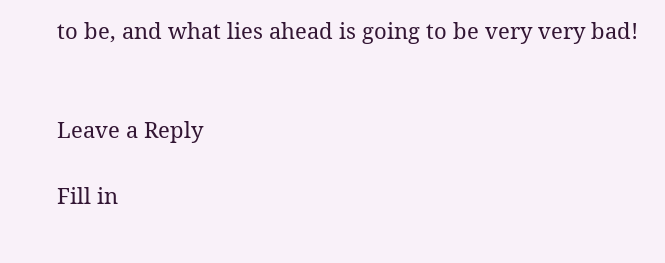to be, and what lies ahead is going to be very very bad!


Leave a Reply

Fill in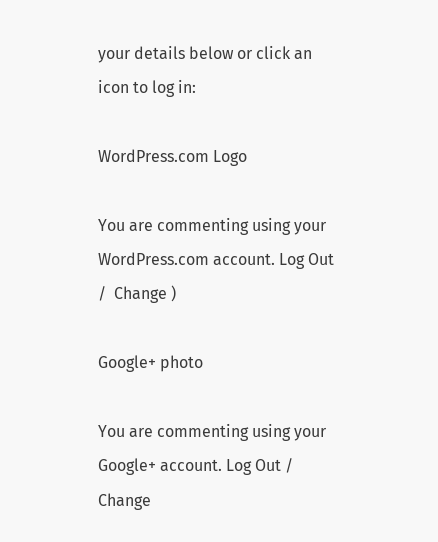your details below or click an icon to log in:

WordPress.com Logo

You are commenting using your WordPress.com account. Log Out /  Change )

Google+ photo

You are commenting using your Google+ account. Log Out /  Change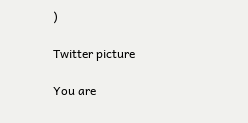)

Twitter picture

You are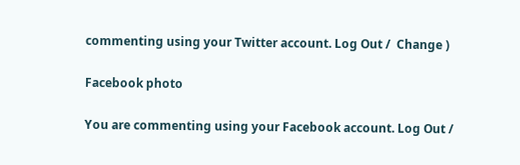commenting using your Twitter account. Log Out /  Change )

Facebook photo

You are commenting using your Facebook account. Log Out /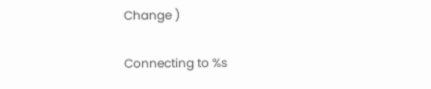Change )

Connecting to %s